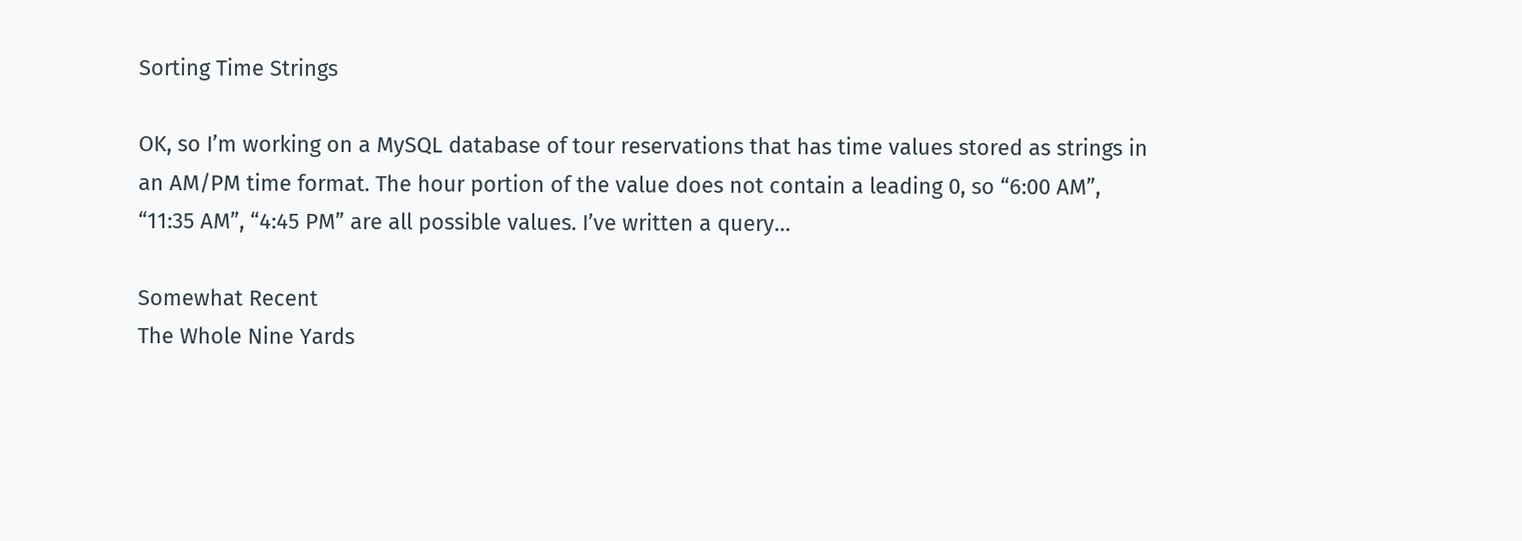Sorting Time Strings

OK, so I’m working on a MySQL database of tour reservations that has time values stored as strings in an AM/PM time format. The hour portion of the value does not contain a leading 0, so “6:00 AM”, “11:35 AM”, “4:45 PM” are all possible values. I’ve written a query…

Somewhat Recent
The Whole Nine Yards